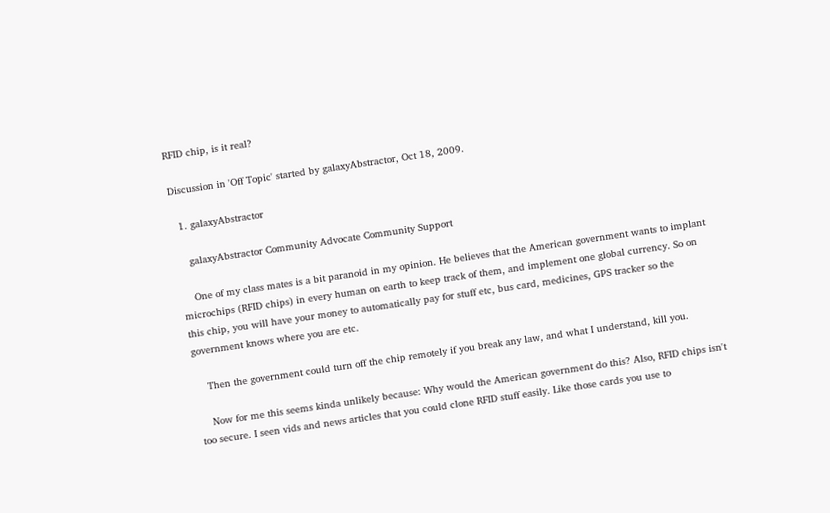RFID chip, is it real?

Discussion in 'Off Topic' started by galaxyAbstractor, Oct 18, 2009.

  1. galaxyAbstractor

    galaxyAbstractor Community Advocate Community Support

    One of my class mates is a bit paranoid in my opinion. He believes that the American government wants to implant microchips (RFID chips) in every human on earth to keep track of them, and implement one global currency. So on this chip, you will have your money to automatically pay for stuff etc, bus card, medicines, GPS tracker so the government knows where you are etc.

    Then the government could turn off the chip remotely if you break any law, and what I understand, kill you.

    Now for me this seems kinda unlikely because: Why would the American government do this? Also, RFID chips isn't too secure. I seen vids and news articles that you could clone RFID stuff easily. Like those cards you use to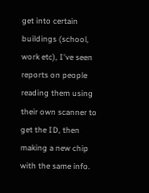get into certain buildings (school, work etc), I've seen reports on people reading them using their own scanner to get the ID, then making a new chip with the same info.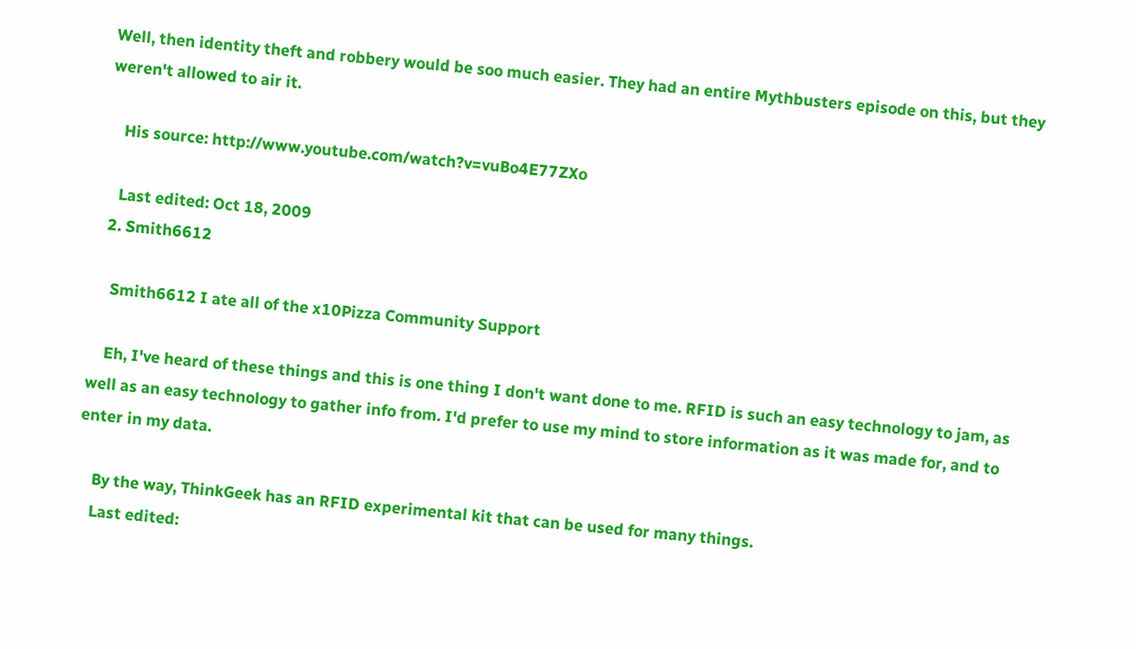Well, then identity theft and robbery would be soo much easier. They had an entire Mythbusters episode on this, but they weren't allowed to air it.

    His source: http://www.youtube.com/watch?v=vuBo4E77ZXo

    Last edited: Oct 18, 2009
  2. Smith6612

    Smith6612 I ate all of the x10Pizza Community Support

    Eh, I've heard of these things and this is one thing I don't want done to me. RFID is such an easy technology to jam, as well as an easy technology to gather info from. I'd prefer to use my mind to store information as it was made for, and to enter in my data.

    By the way, ThinkGeek has an RFID experimental kit that can be used for many things.
    Last edited: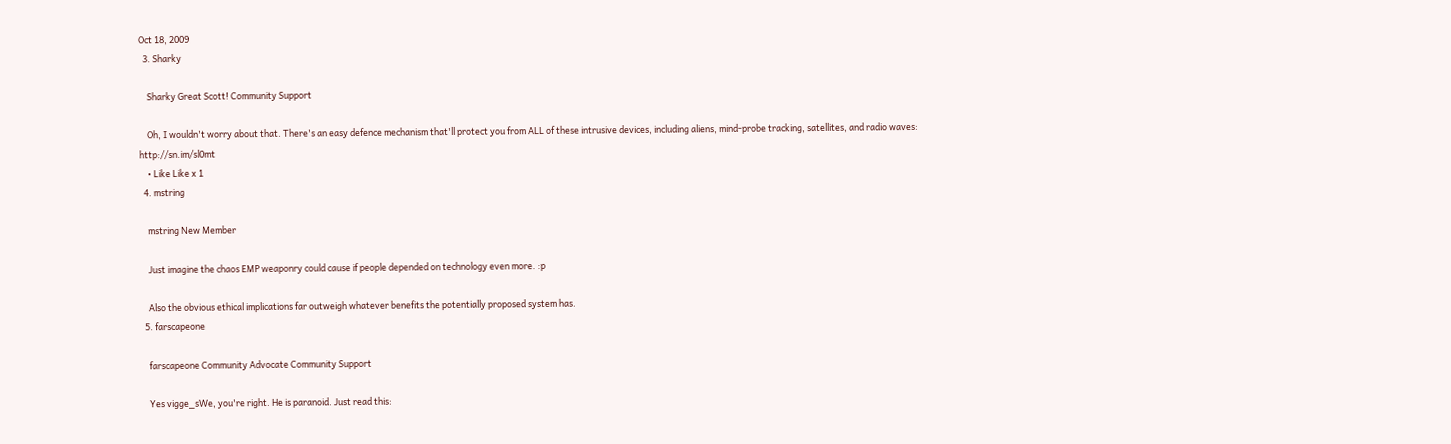Oct 18, 2009
  3. Sharky

    Sharky Great Scott! Community Support

    Oh, I wouldn't worry about that. There's an easy defence mechanism that'll protect you from ALL of these intrusive devices, including aliens, mind-probe tracking, satellites, and radio waves: http://sn.im/sl0mt
    • Like Like x 1
  4. mstring

    mstring New Member

    Just imagine the chaos EMP weaponry could cause if people depended on technology even more. :p

    Also the obvious ethical implications far outweigh whatever benefits the potentially proposed system has.
  5. farscapeone

    farscapeone Community Advocate Community Support

    Yes vigge_sWe, you're right. He is paranoid. Just read this: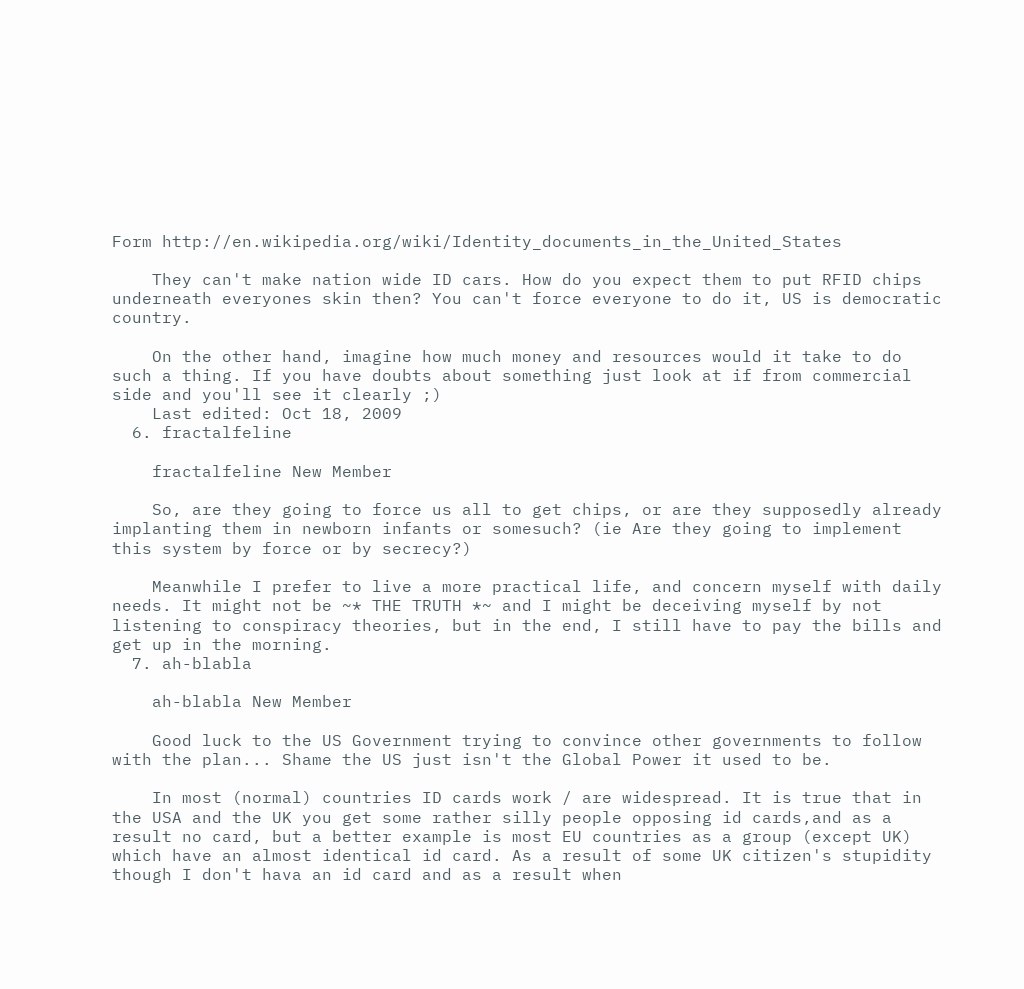Form http://en.wikipedia.org/wiki/Identity_documents_in_the_United_States

    They can't make nation wide ID cars. How do you expect them to put RFID chips underneath everyones skin then? You can't force everyone to do it, US is democratic country.

    On the other hand, imagine how much money and resources would it take to do such a thing. If you have doubts about something just look at if from commercial side and you'll see it clearly ;)
    Last edited: Oct 18, 2009
  6. fractalfeline

    fractalfeline New Member

    So, are they going to force us all to get chips, or are they supposedly already implanting them in newborn infants or somesuch? (ie Are they going to implement this system by force or by secrecy?)

    Meanwhile I prefer to live a more practical life, and concern myself with daily needs. It might not be ~* THE TRUTH *~ and I might be deceiving myself by not listening to conspiracy theories, but in the end, I still have to pay the bills and get up in the morning.
  7. ah-blabla

    ah-blabla New Member

    Good luck to the US Government trying to convince other governments to follow with the plan... Shame the US just isn't the Global Power it used to be.

    In most (normal) countries ID cards work / are widespread. It is true that in the USA and the UK you get some rather silly people opposing id cards,and as a result no card, but a better example is most EU countries as a group (except UK) which have an almost identical id card. As a result of some UK citizen's stupidity though I don't hava an id card and as a result when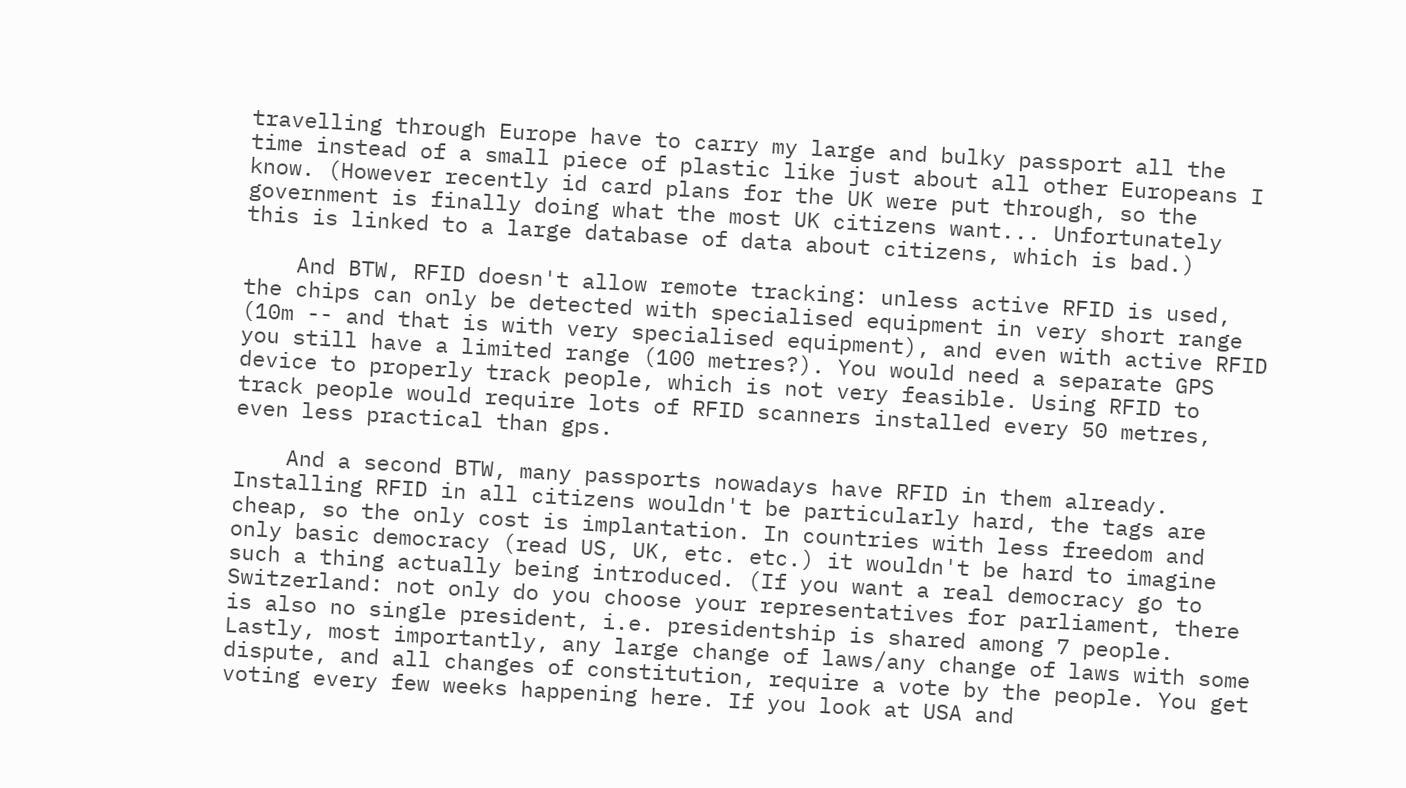travelling through Europe have to carry my large and bulky passport all the time instead of a small piece of plastic like just about all other Europeans I know. (However recently id card plans for the UK were put through, so the government is finally doing what the most UK citizens want... Unfortunately this is linked to a large database of data about citizens, which is bad.)

    And BTW, RFID doesn't allow remote tracking: unless active RFID is used, the chips can only be detected with specialised equipment in very short range (10m -- and that is with very specialised equipment), and even with active RFID you still have a limited range (100 metres?). You would need a separate GPS device to properly track people, which is not very feasible. Using RFID to track people would require lots of RFID scanners installed every 50 metres, even less practical than gps.

    And a second BTW, many passports nowadays have RFID in them already. Installing RFID in all citizens wouldn't be particularly hard, the tags are cheap, so the only cost is implantation. In countries with less freedom and only basic democracy (read US, UK, etc. etc.) it wouldn't be hard to imagine such a thing actually being introduced. (If you want a real democracy go to Switzerland: not only do you choose your representatives for parliament, there is also no single president, i.e. presidentship is shared among 7 people. Lastly, most importantly, any large change of laws/any change of laws with some dispute, and all changes of constitution, require a vote by the people. You get voting every few weeks happening here. If you look at USA and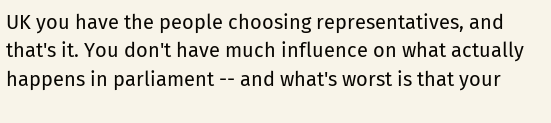UK you have the people choosing representatives, and that's it. You don't have much influence on what actually happens in parliament -- and what's worst is that your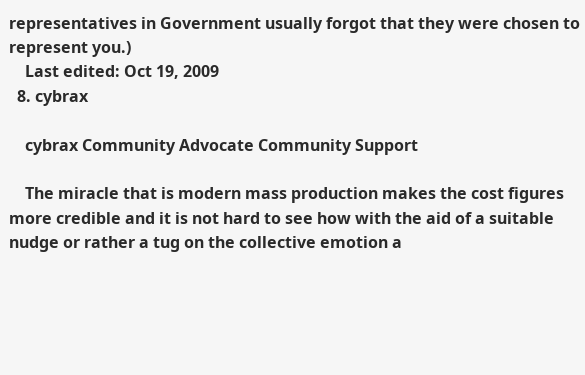representatives in Government usually forgot that they were chosen to represent you.)
    Last edited: Oct 19, 2009
  8. cybrax

    cybrax Community Advocate Community Support

    The miracle that is modern mass production makes the cost figures more credible and it is not hard to see how with the aid of a suitable nudge or rather a tug on the collective emotion a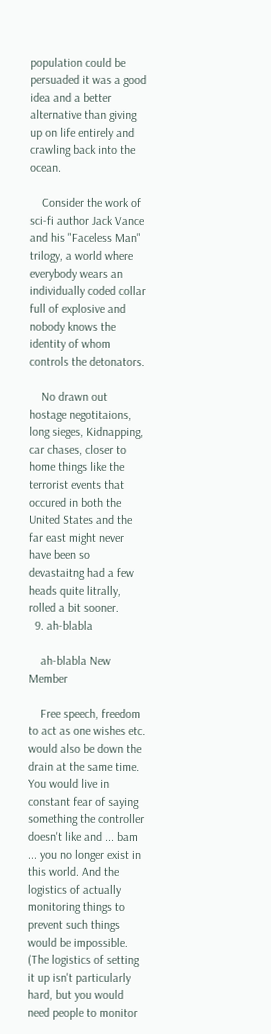population could be persuaded it was a good idea and a better alternative than giving up on life entirely and crawling back into the ocean.

    Consider the work of sci-fi author Jack Vance and his "Faceless Man" trilogy, a world where everybody wears an individually coded collar full of explosive and nobody knows the identity of whom controls the detonators.

    No drawn out hostage negotitaions, long sieges, Kidnapping, car chases, closer to home things like the terrorist events that occured in both the United States and the far east might never have been so devastaitng had a few heads quite litrally, rolled a bit sooner.
  9. ah-blabla

    ah-blabla New Member

    Free speech, freedom to act as one wishes etc. would also be down the drain at the same time. You would live in constant fear of saying something the controller doesn't like and ... bam ... you no longer exist in this world. And the logistics of actually monitoring things to prevent such things would be impossible. (The logistics of setting it up isn't particularly hard, but you would need people to monitor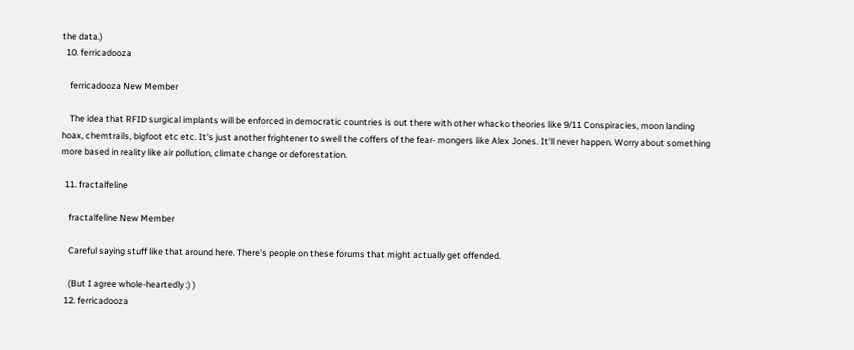the data.)
  10. ferricadooza

    ferricadooza New Member

    The idea that RFID surgical implants will be enforced in democratic countries is out there with other whacko theories like 9/11 Conspiracies, moon landing hoax, chemtrails, bigfoot etc etc. It's just another frightener to swell the coffers of the fear- mongers like Alex Jones. It'll never happen. Worry about something more based in reality like air pollution, climate change or deforestation.

  11. fractalfeline

    fractalfeline New Member

    Careful saying stuff like that around here. There's people on these forums that might actually get offended.

    (But I agree whole-heartedly :) )
  12. ferricadooza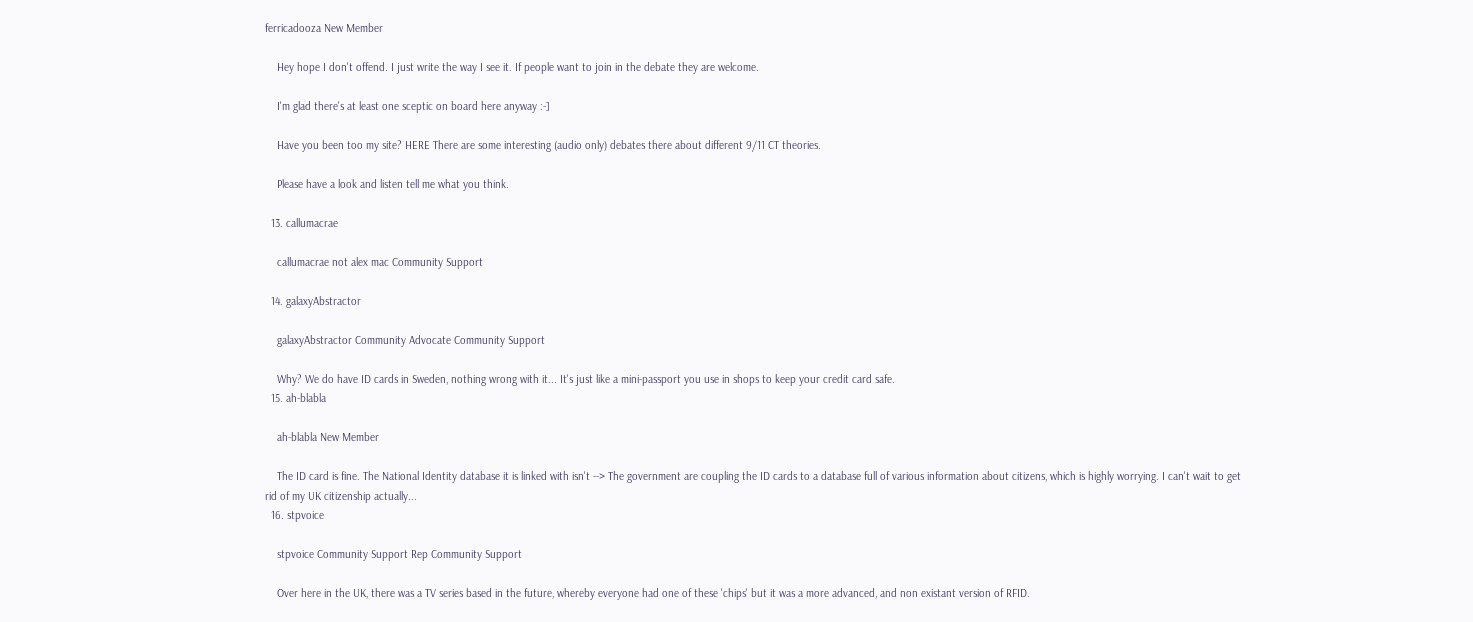ferricadooza New Member

    Hey hope I don't offend. I just write the way I see it. If people want to join in the debate they are welcome.

    I'm glad there's at least one sceptic on board here anyway :-]

    Have you been too my site? HERE There are some interesting (audio only) debates there about different 9/11 CT theories.

    Please have a look and listen tell me what you think.

  13. callumacrae

    callumacrae not alex mac Community Support

  14. galaxyAbstractor

    galaxyAbstractor Community Advocate Community Support

    Why? We do have ID cards in Sweden, nothing wrong with it... It's just like a mini-passport you use in shops to keep your credit card safe.
  15. ah-blabla

    ah-blabla New Member

    The ID card is fine. The National Identity database it is linked with isn't --> The government are coupling the ID cards to a database full of various information about citizens, which is highly worrying. I can't wait to get rid of my UK citizenship actually...
  16. stpvoice

    stpvoice Community Support Rep Community Support

    Over here in the UK, there was a TV series based in the future, whereby everyone had one of these 'chips' but it was a more advanced, and non existant version of RFID.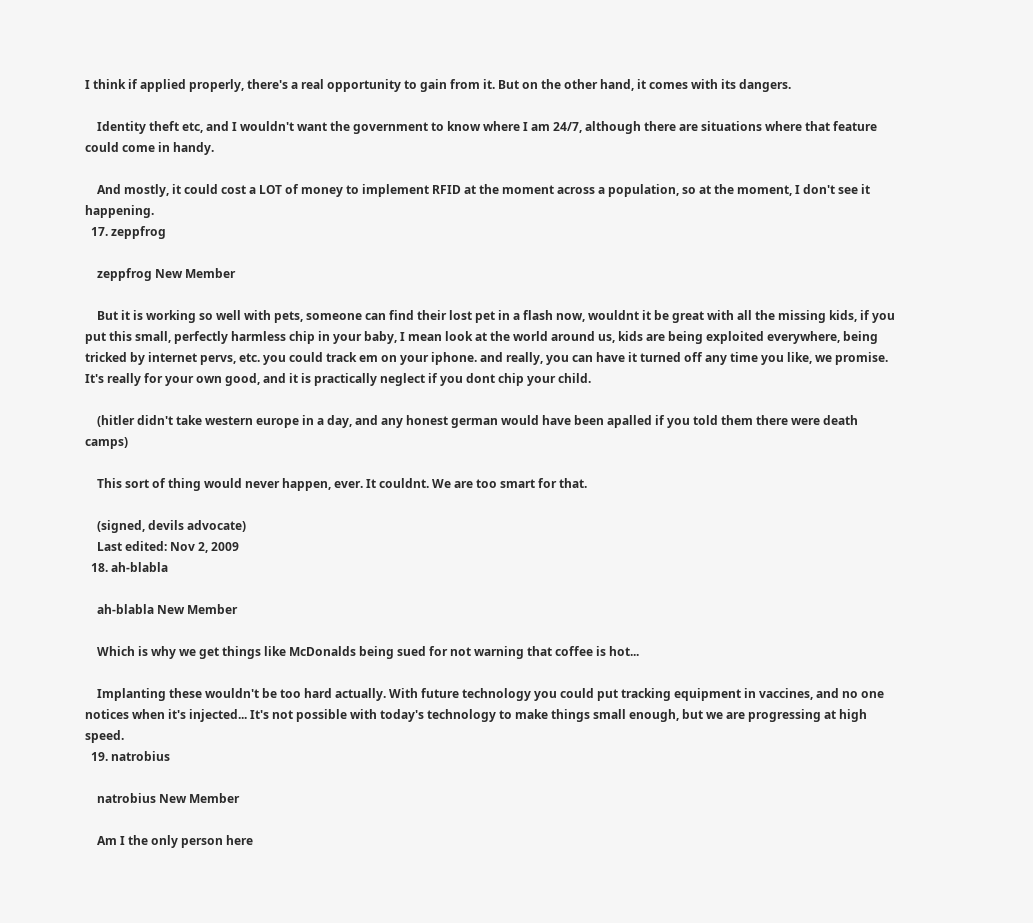I think if applied properly, there's a real opportunity to gain from it. But on the other hand, it comes with its dangers.

    Identity theft etc, and I wouldn't want the government to know where I am 24/7, although there are situations where that feature could come in handy.

    And mostly, it could cost a LOT of money to implement RFID at the moment across a population, so at the moment, I don't see it happening.
  17. zeppfrog

    zeppfrog New Member

    But it is working so well with pets, someone can find their lost pet in a flash now, wouldnt it be great with all the missing kids, if you put this small, perfectly harmless chip in your baby, I mean look at the world around us, kids are being exploited everywhere, being tricked by internet pervs, etc. you could track em on your iphone. and really, you can have it turned off any time you like, we promise. It's really for your own good, and it is practically neglect if you dont chip your child.

    (hitler didn't take western europe in a day, and any honest german would have been apalled if you told them there were death camps)

    This sort of thing would never happen, ever. It couldnt. We are too smart for that.

    (signed, devils advocate)
    Last edited: Nov 2, 2009
  18. ah-blabla

    ah-blabla New Member

    Which is why we get things like McDonalds being sued for not warning that coffee is hot...

    Implanting these wouldn't be too hard actually. With future technology you could put tracking equipment in vaccines, and no one notices when it's injected... It's not possible with today's technology to make things small enough, but we are progressing at high speed.
  19. natrobius

    natrobius New Member

    Am I the only person here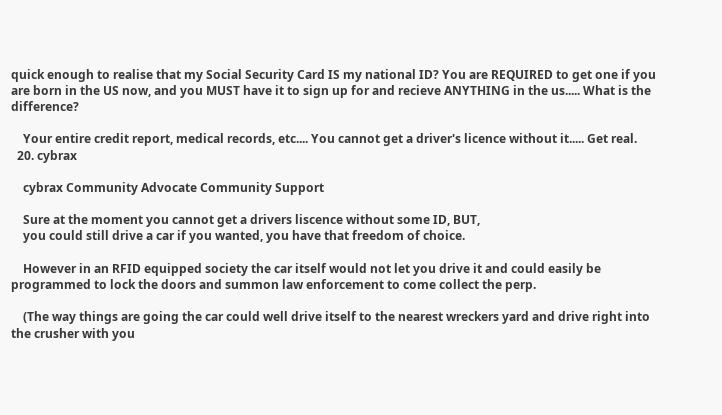quick enough to realise that my Social Security Card IS my national ID? You are REQUIRED to get one if you are born in the US now, and you MUST have it to sign up for and recieve ANYTHING in the us..... What is the difference?

    Your entire credit report, medical records, etc.... You cannot get a driver's licence without it..... Get real.
  20. cybrax

    cybrax Community Advocate Community Support

    Sure at the moment you cannot get a drivers liscence without some ID, BUT,
    you could still drive a car if you wanted, you have that freedom of choice.

    However in an RFID equipped society the car itself would not let you drive it and could easily be programmed to lock the doors and summon law enforcement to come collect the perp.

    (The way things are going the car could well drive itself to the nearest wreckers yard and drive right into the crusher with you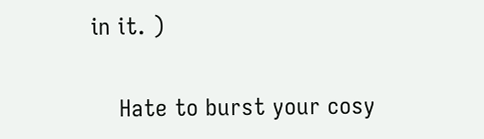in it. )

    Hate to burst your cosy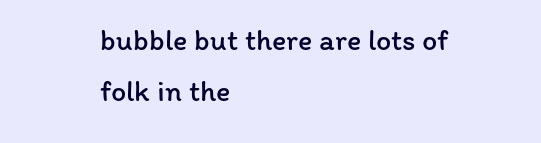bubble but there are lots of folk in the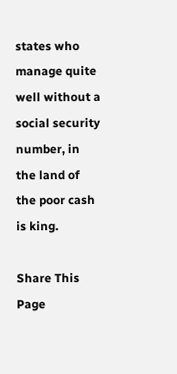states who manage quite well without a social security number, in the land of the poor cash is king.

Share This Page